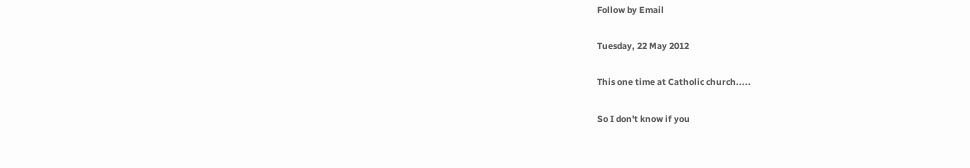Follow by Email

Tuesday, 22 May 2012

This one time at Catholic church.....

So I don't know if you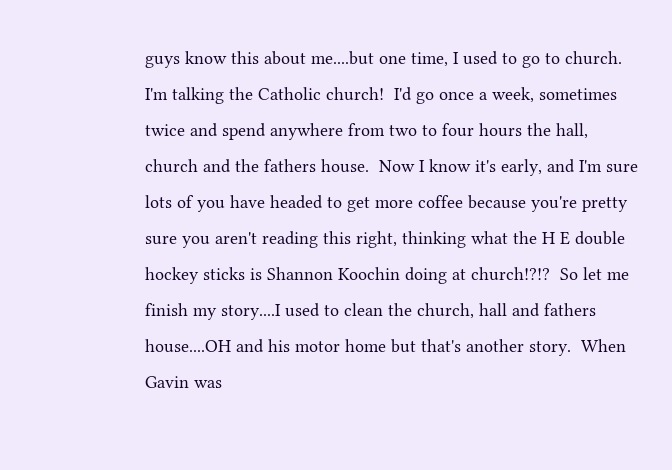guys know this about me....but one time, I used to go to church.  I'm talking the Catholic church!  I'd go once a week, sometimes twice and spend anywhere from two to four hours the hall, church and the fathers house.  Now I know it's early, and I'm sure lots of you have headed to get more coffee because you're pretty sure you aren't reading this right, thinking what the H E double hockey sticks is Shannon Koochin doing at church!?!?  So let me finish my story....I used to clean the church, hall and fathers house....OH and his motor home but that's another story.  When Gavin was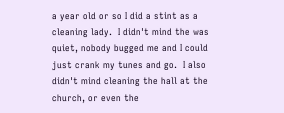a year old or so I did a stint as a cleaning lady.  I didn't mind the was quiet, nobody bugged me and I could just crank my tunes and go.  I also didn't mind cleaning the hall at the church, or even the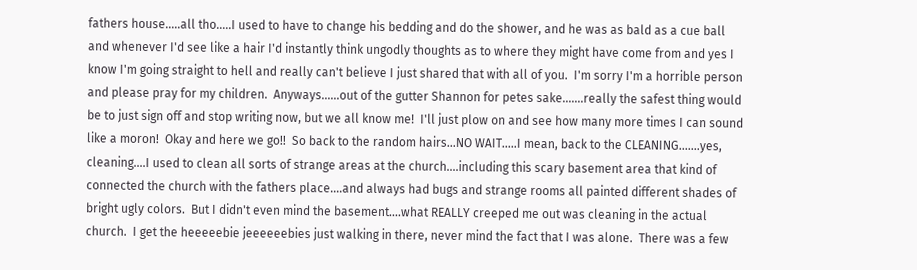fathers house.....all tho.....I used to have to change his bedding and do the shower, and he was as bald as a cue ball and whenever I'd see like a hair I'd instantly think ungodly thoughts as to where they might have come from and yes I know I'm going straight to hell and really can't believe I just shared that with all of you.  I'm sorry I'm a horrible person and please pray for my children.  Anyways......out of the gutter Shannon for petes sake.......really the safest thing would be to just sign off and stop writing now, but we all know me!  I'll just plow on and see how many more times I can sound like a moron!  Okay and here we go!!  So back to the random hairs...NO WAIT.....I mean, back to the CLEANING.......yes, cleaning....I used to clean all sorts of strange areas at the church....including this scary basement area that kind of connected the church with the fathers place....and always had bugs and strange rooms all painted different shades of bright ugly colors.  But I didn't even mind the basement....what REALLY creeped me out was cleaning in the actual church.  I get the heeeeebie jeeeeeebies just walking in there, never mind the fact that I was alone.  There was a few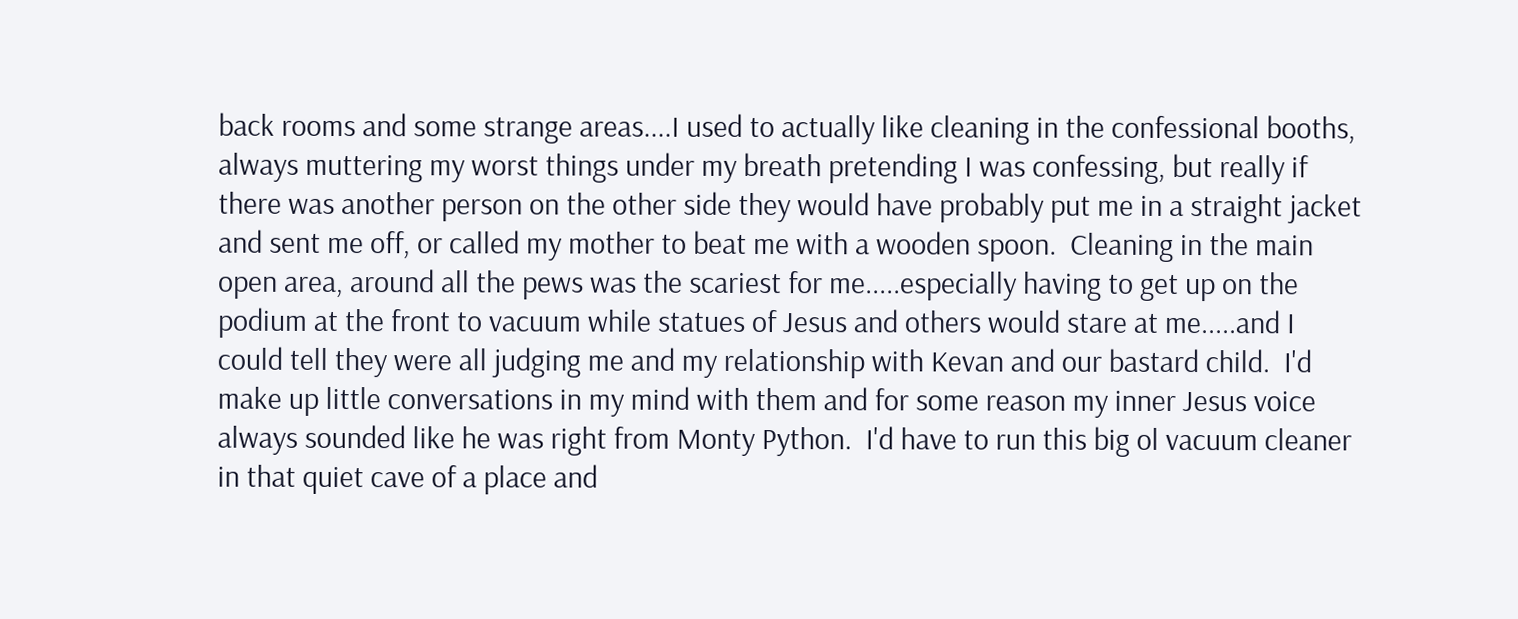back rooms and some strange areas....I used to actually like cleaning in the confessional booths, always muttering my worst things under my breath pretending I was confessing, but really if there was another person on the other side they would have probably put me in a straight jacket and sent me off, or called my mother to beat me with a wooden spoon.  Cleaning in the main open area, around all the pews was the scariest for me.....especially having to get up on the podium at the front to vacuum while statues of Jesus and others would stare at me.....and I could tell they were all judging me and my relationship with Kevan and our bastard child.  I'd make up little conversations in my mind with them and for some reason my inner Jesus voice always sounded like he was right from Monty Python.  I'd have to run this big ol vacuum cleaner in that quiet cave of a place and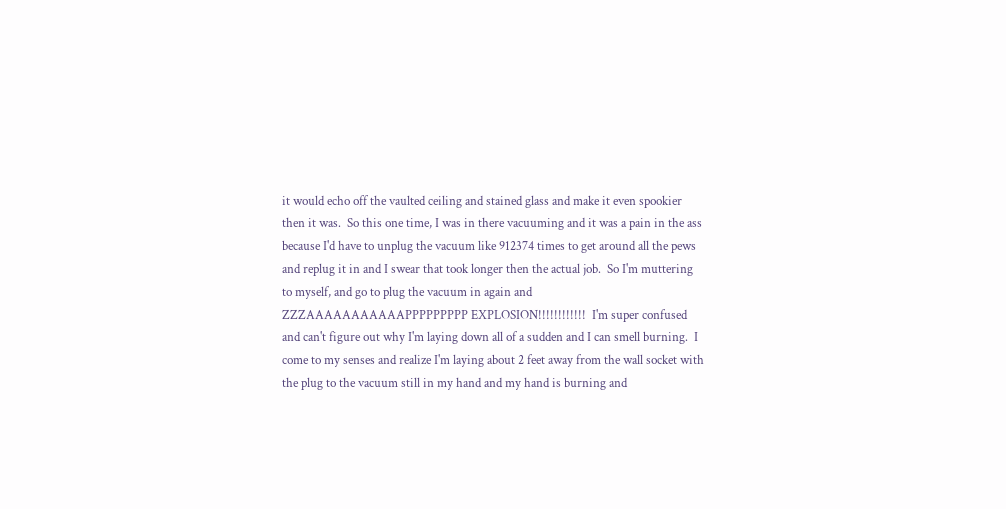it would echo off the vaulted ceiling and stained glass and make it even spookier then it was.  So this one time, I was in there vacuuming and it was a pain in the ass because I'd have to unplug the vacuum like 912374 times to get around all the pews and replug it in and I swear that took longer then the actual job.  So I'm muttering to myself, and go to plug the vacuum in again and ZZZAAAAAAAAAAAPPPPPPPPP EXPLOSION!!!!!!!!!!!!  I'm super confused and can't figure out why I'm laying down all of a sudden and I can smell burning.  I come to my senses and realize I'm laying about 2 feet away from the wall socket with the plug to the vacuum still in my hand and my hand is burning and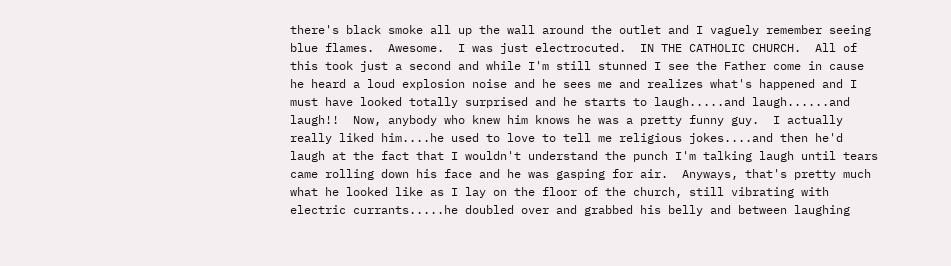there's black smoke all up the wall around the outlet and I vaguely remember seeing blue flames.  Awesome.  I was just electrocuted.  IN THE CATHOLIC CHURCH.  All of this took just a second and while I'm still stunned I see the Father come in cause he heard a loud explosion noise and he sees me and realizes what's happened and I must have looked totally surprised and he starts to laugh.....and laugh......and laugh!!  Now, anybody who knew him knows he was a pretty funny guy.  I actually really liked him....he used to love to tell me religious jokes....and then he'd laugh at the fact that I wouldn't understand the punch I'm talking laugh until tears came rolling down his face and he was gasping for air.  Anyways, that's pretty much what he looked like as I lay on the floor of the church, still vibrating with electric currants.....he doubled over and grabbed his belly and between laughing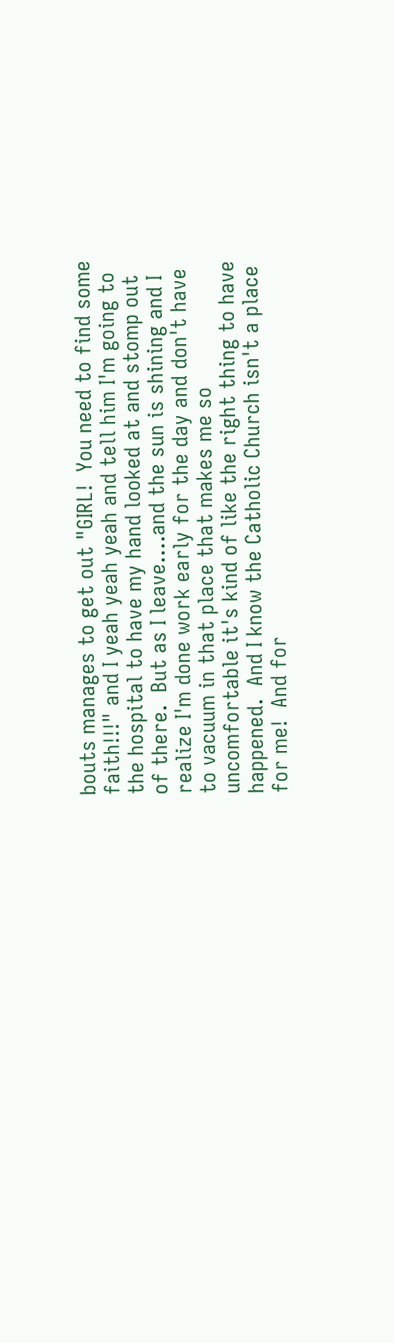bouts manages to get out "GIRL!  You need to find some faith!!!" and I yeah yeah yeah and tell him I'm going to the hospital to have my hand looked at and stomp out of there.  But as I leave....and the sun is shining and I realize I'm done work early for the day and don't have to vacuum in that place that makes me so uncomfortable it's kind of like the right thing to have happened.  And I know the Catholic Church isn't a place for me!  And for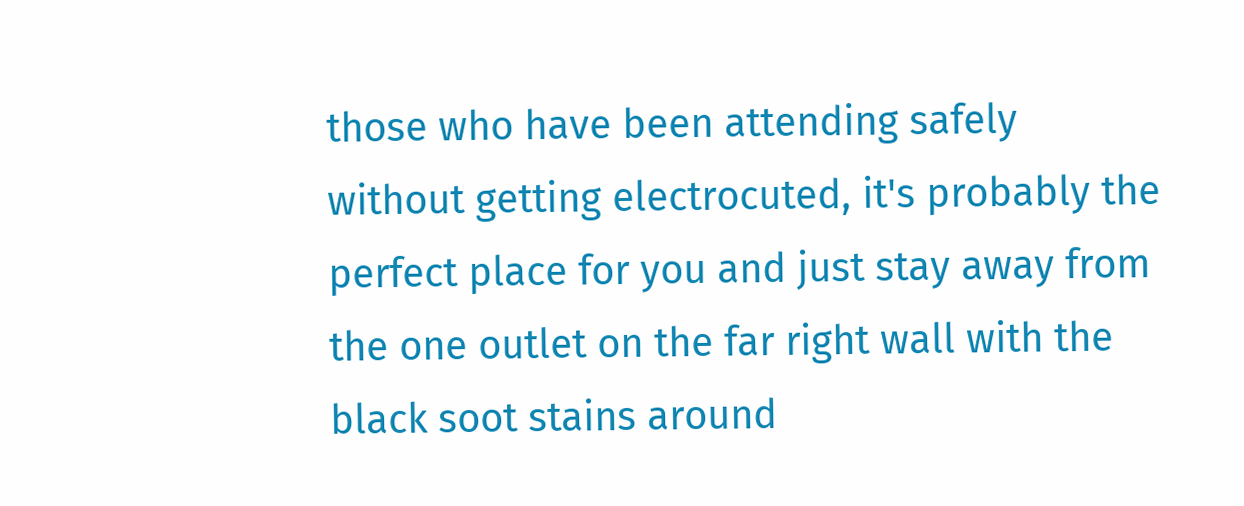those who have been attending safely without getting electrocuted, it's probably the perfect place for you and just stay away from the one outlet on the far right wall with the black soot stains around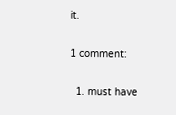it.

1 comment:

  1. must have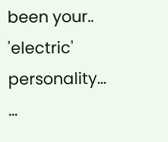been your.. 'electric' personality... ...